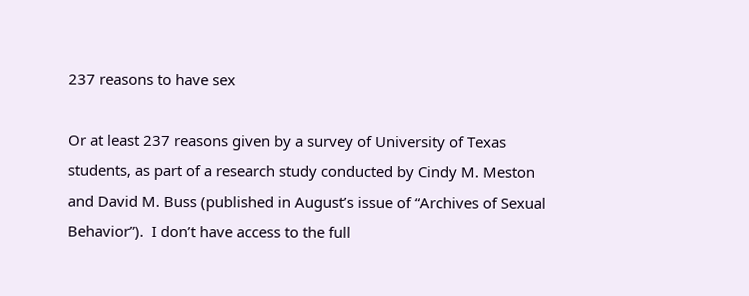237 reasons to have sex

Or at least 237 reasons given by a survey of University of Texas students, as part of a research study conducted by Cindy M. Meston and David M. Buss (published in August’s issue of “Archives of Sexual Behavior”).  I don’t have access to the full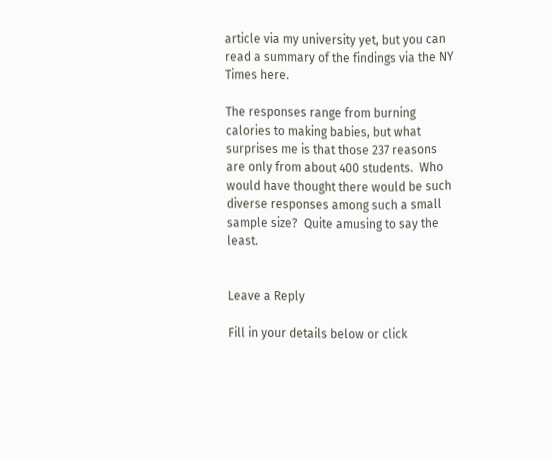article via my university yet, but you can read a summary of the findings via the NY Times here.

The responses range from burning calories to making babies, but what surprises me is that those 237 reasons are only from about 400 students.  Who would have thought there would be such diverse responses among such a small sample size?  Quite amusing to say the least.


Leave a Reply

Fill in your details below or click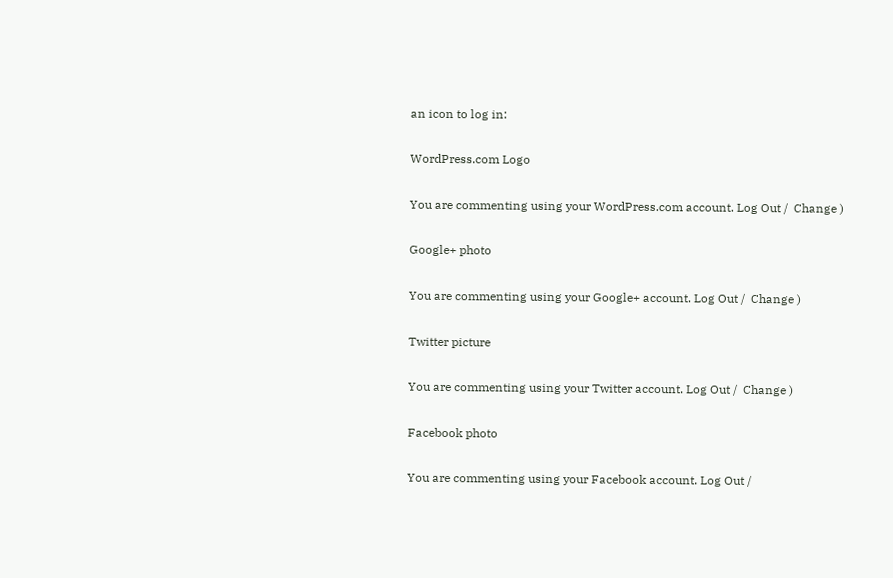an icon to log in:

WordPress.com Logo

You are commenting using your WordPress.com account. Log Out /  Change )

Google+ photo

You are commenting using your Google+ account. Log Out /  Change )

Twitter picture

You are commenting using your Twitter account. Log Out /  Change )

Facebook photo

You are commenting using your Facebook account. Log Out /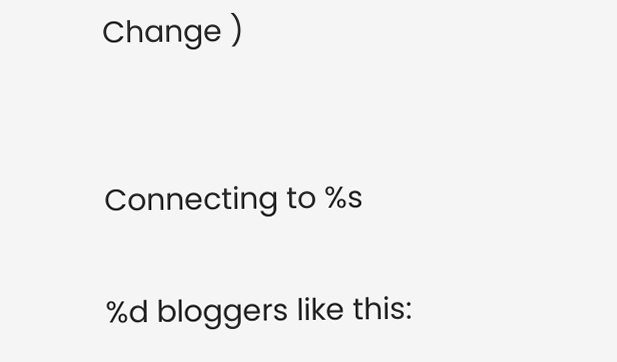Change )


Connecting to %s

%d bloggers like this: